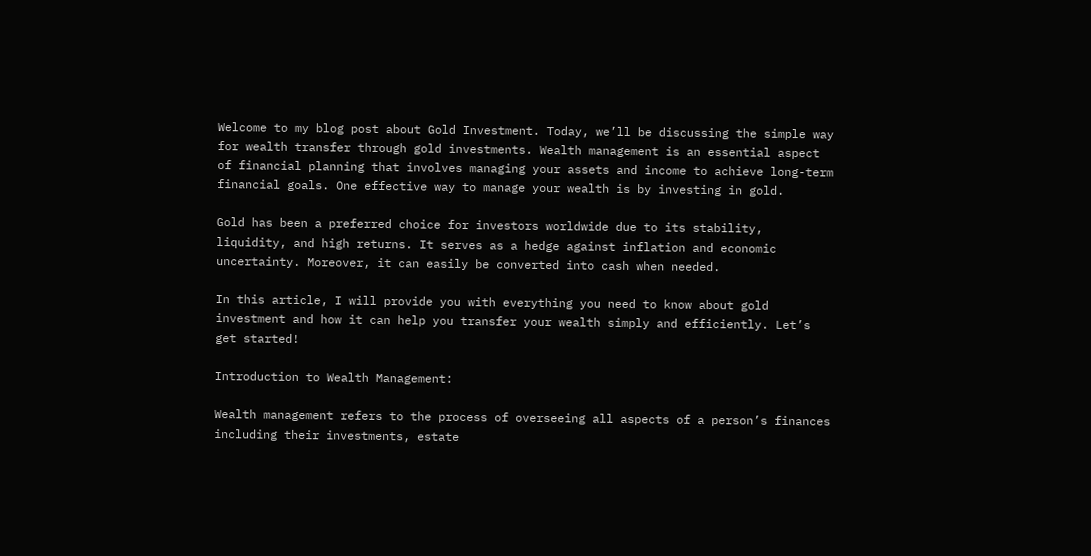Welcome to my blog post about Gold Investment. Today, we’ll be discussing the simple way for wealth transfer through gold investments. Wealth management is an essential aspect of financial planning that involves managing your assets and income to achieve long-term financial goals. One effective way to manage your wealth is by investing in gold.

Gold has been a preferred choice for investors worldwide due to its stability, liquidity, and high returns. It serves as a hedge against inflation and economic uncertainty. Moreover, it can easily be converted into cash when needed.

In this article, I will provide you with everything you need to know about gold investment and how it can help you transfer your wealth simply and efficiently. Let’s get started!

Introduction to Wealth Management:

Wealth management refers to the process of overseeing all aspects of a person’s finances including their investments, estate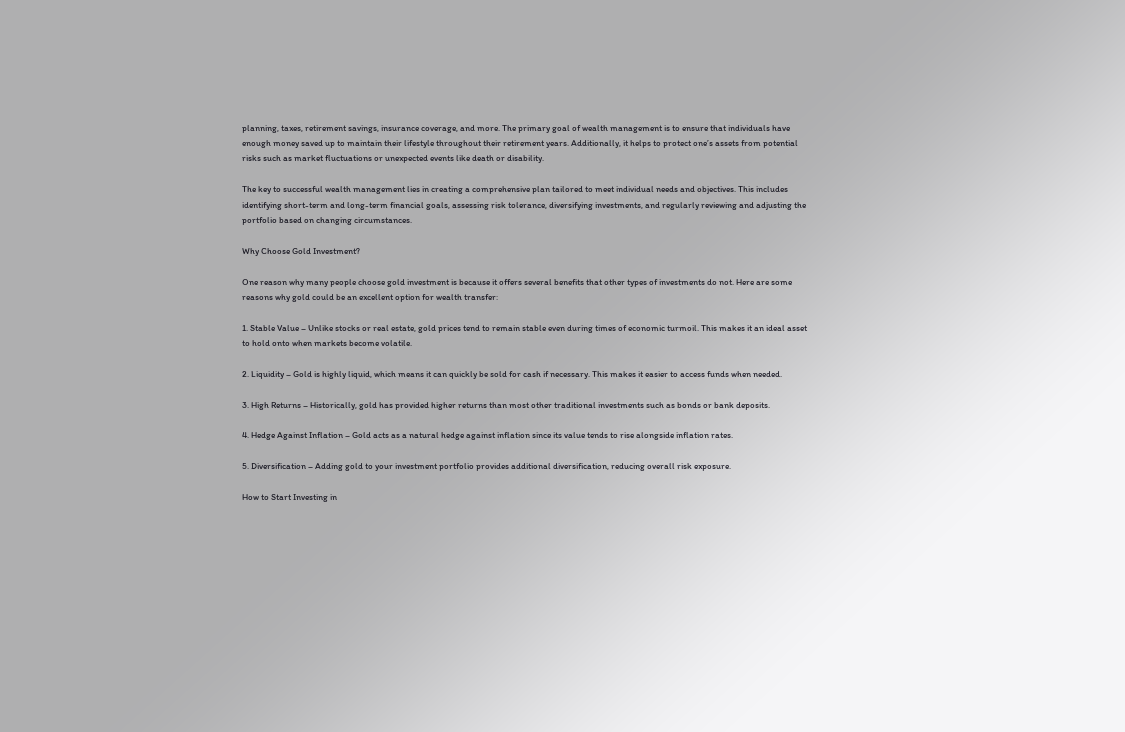planning, taxes, retirement savings, insurance coverage, and more. The primary goal of wealth management is to ensure that individuals have enough money saved up to maintain their lifestyle throughout their retirement years. Additionally, it helps to protect one’s assets from potential risks such as market fluctuations or unexpected events like death or disability.

The key to successful wealth management lies in creating a comprehensive plan tailored to meet individual needs and objectives. This includes identifying short-term and long-term financial goals, assessing risk tolerance, diversifying investments, and regularly reviewing and adjusting the portfolio based on changing circumstances.

Why Choose Gold Investment?

One reason why many people choose gold investment is because it offers several benefits that other types of investments do not. Here are some reasons why gold could be an excellent option for wealth transfer:

1. Stable Value – Unlike stocks or real estate, gold prices tend to remain stable even during times of economic turmoil. This makes it an ideal asset to hold onto when markets become volatile.

2. Liquidity – Gold is highly liquid, which means it can quickly be sold for cash if necessary. This makes it easier to access funds when needed.

3. High Returns – Historically, gold has provided higher returns than most other traditional investments such as bonds or bank deposits.

4. Hedge Against Inflation – Gold acts as a natural hedge against inflation since its value tends to rise alongside inflation rates.

5. Diversification – Adding gold to your investment portfolio provides additional diversification, reducing overall risk exposure.

How to Start Investing in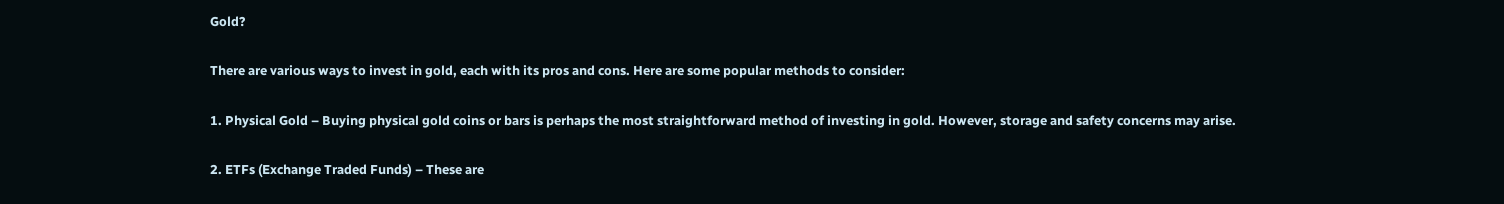Gold?

There are various ways to invest in gold, each with its pros and cons. Here are some popular methods to consider:

1. Physical Gold – Buying physical gold coins or bars is perhaps the most straightforward method of investing in gold. However, storage and safety concerns may arise.

2. ETFs (Exchange Traded Funds) – These are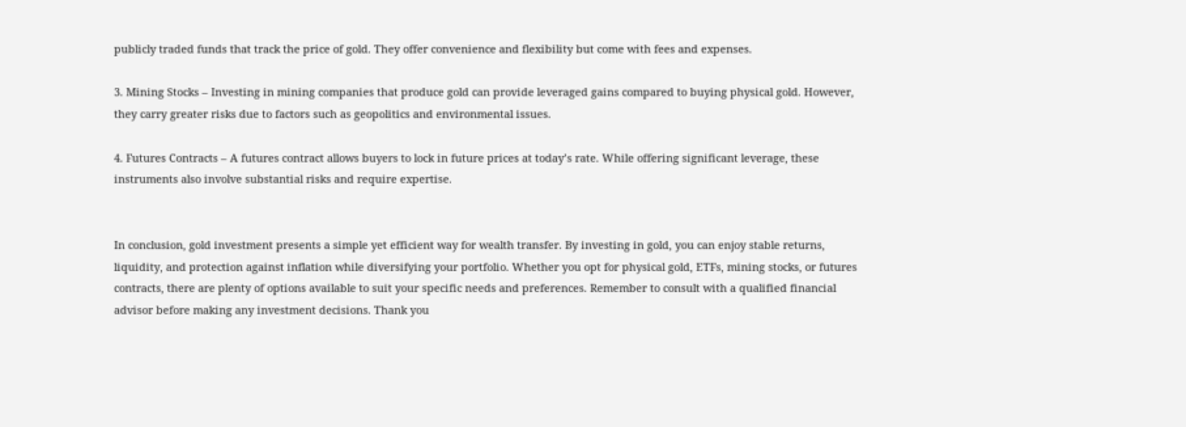publicly traded funds that track the price of gold. They offer convenience and flexibility but come with fees and expenses.

3. Mining Stocks – Investing in mining companies that produce gold can provide leveraged gains compared to buying physical gold. However, they carry greater risks due to factors such as geopolitics and environmental issues.

4. Futures Contracts – A futures contract allows buyers to lock in future prices at today’s rate. While offering significant leverage, these instruments also involve substantial risks and require expertise.


In conclusion, gold investment presents a simple yet efficient way for wealth transfer. By investing in gold, you can enjoy stable returns, liquidity, and protection against inflation while diversifying your portfolio. Whether you opt for physical gold, ETFs, mining stocks, or futures contracts, there are plenty of options available to suit your specific needs and preferences. Remember to consult with a qualified financial advisor before making any investment decisions. Thank you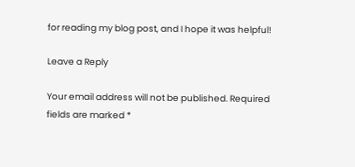for reading my blog post, and I hope it was helpful!

Leave a Reply

Your email address will not be published. Required fields are marked *